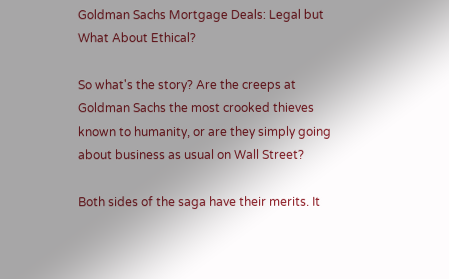Goldman Sachs Mortgage Deals: Legal but What About Ethical?

So what's the story? Are the creeps at Goldman Sachs the most crooked thieves known to humanity, or are they simply going about business as usual on Wall Street?

Both sides of the saga have their merits. It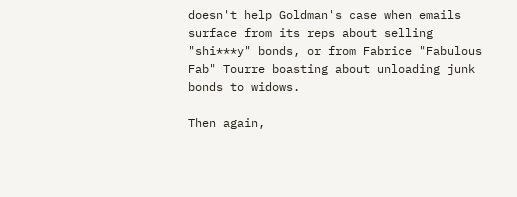doesn't help Goldman's case when emails surface from its reps about selling "shi***y" bonds, or from Fabrice "Fabulous Fab" Tourre boasting about unloading junk bonds to widows.

Then again,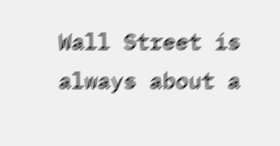Wall Street is always about a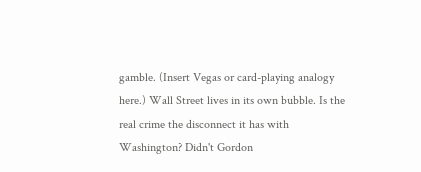gamble. (Insert Vegas or card-playing analogy here.) Wall Street lives in its own bubble. Is the real crime the disconnect it has with Washington? Didn't Gordon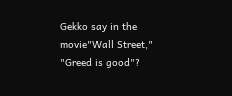Gekko say in the movie"Wall Street," "Greed is good"?